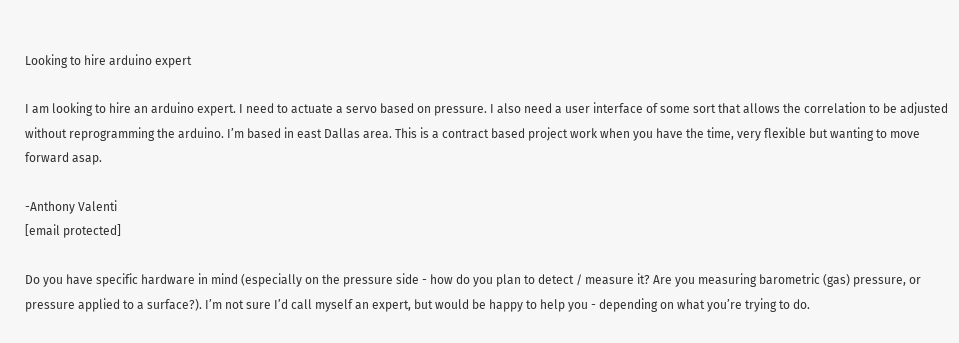Looking to hire arduino expert

I am looking to hire an arduino expert. I need to actuate a servo based on pressure. I also need a user interface of some sort that allows the correlation to be adjusted without reprogramming the arduino. I’m based in east Dallas area. This is a contract based project work when you have the time, very flexible but wanting to move forward asap.

-Anthony Valenti
[email protected]

Do you have specific hardware in mind (especially on the pressure side - how do you plan to detect / measure it? Are you measuring barometric (gas) pressure, or pressure applied to a surface?). I’m not sure I’d call myself an expert, but would be happy to help you - depending on what you’re trying to do.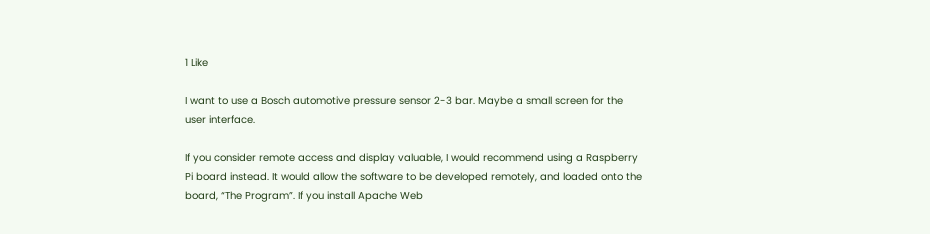1 Like

I want to use a Bosch automotive pressure sensor 2-3 bar. Maybe a small screen for the user interface.

If you consider remote access and display valuable, I would recommend using a Raspberry Pi board instead. It would allow the software to be developed remotely, and loaded onto the board, “The Program”. If you install Apache Web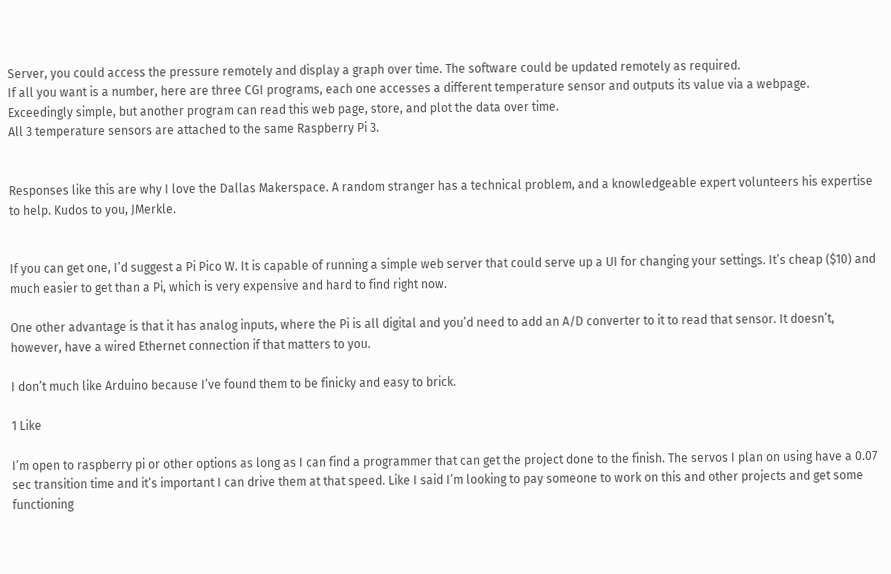Server, you could access the pressure remotely and display a graph over time. The software could be updated remotely as required.
If all you want is a number, here are three CGI programs, each one accesses a different temperature sensor and outputs its value via a webpage. Exceedingly simple, but another program can read this web page, store, and plot the data over time.
All 3 temperature sensors are attached to the same Raspberry Pi 3.


Responses like this are why I love the Dallas Makerspace. A random stranger has a technical problem, and a knowledgeable expert volunteers his expertise to help. Kudos to you, JMerkle.


If you can get one, I’d suggest a Pi Pico W. It is capable of running a simple web server that could serve up a UI for changing your settings. It’s cheap ($10) and much easier to get than a Pi, which is very expensive and hard to find right now.

One other advantage is that it has analog inputs, where the Pi is all digital and you’d need to add an A/D converter to it to read that sensor. It doesn’t, however, have a wired Ethernet connection if that matters to you.

I don’t much like Arduino because I’ve found them to be finicky and easy to brick.

1 Like

I’m open to raspberry pi or other options as long as I can find a programmer that can get the project done to the finish. The servos I plan on using have a 0.07 sec transition time and it’s important I can drive them at that speed. Like I said I’m looking to pay someone to work on this and other projects and get some functioning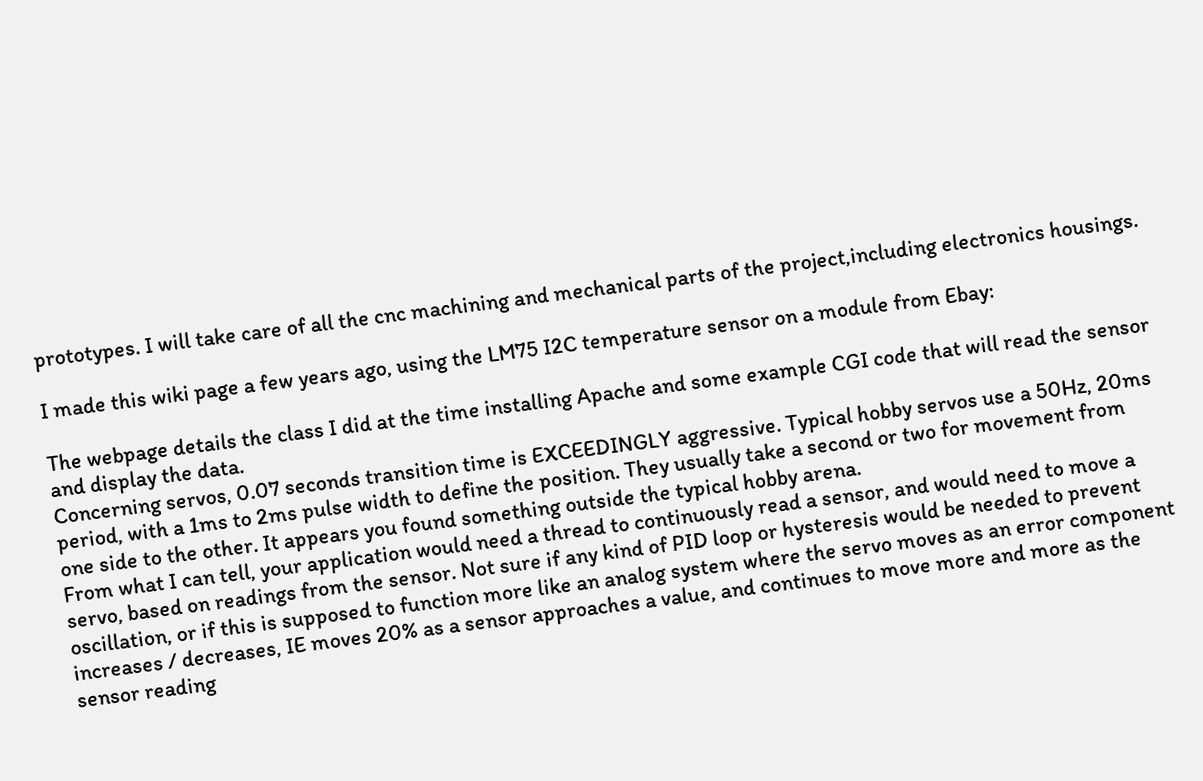prototypes. I will take care of all the cnc machining and mechanical parts of the project,including electronics housings.

I made this wiki page a few years ago, using the LM75 I2C temperature sensor on a module from Ebay:

The webpage details the class I did at the time installing Apache and some example CGI code that will read the sensor and display the data.
Concerning servos, 0.07 seconds transition time is EXCEEDINGLY aggressive. Typical hobby servos use a 50Hz, 20ms period, with a 1ms to 2ms pulse width to define the position. They usually take a second or two for movement from one side to the other. It appears you found something outside the typical hobby arena.
From what I can tell, your application would need a thread to continuously read a sensor, and would need to move a servo, based on readings from the sensor. Not sure if any kind of PID loop or hysteresis would be needed to prevent oscillation, or if this is supposed to function more like an analog system where the servo moves as an error component increases / decreases, IE moves 20% as a sensor approaches a value, and continues to move more and more as the sensor reading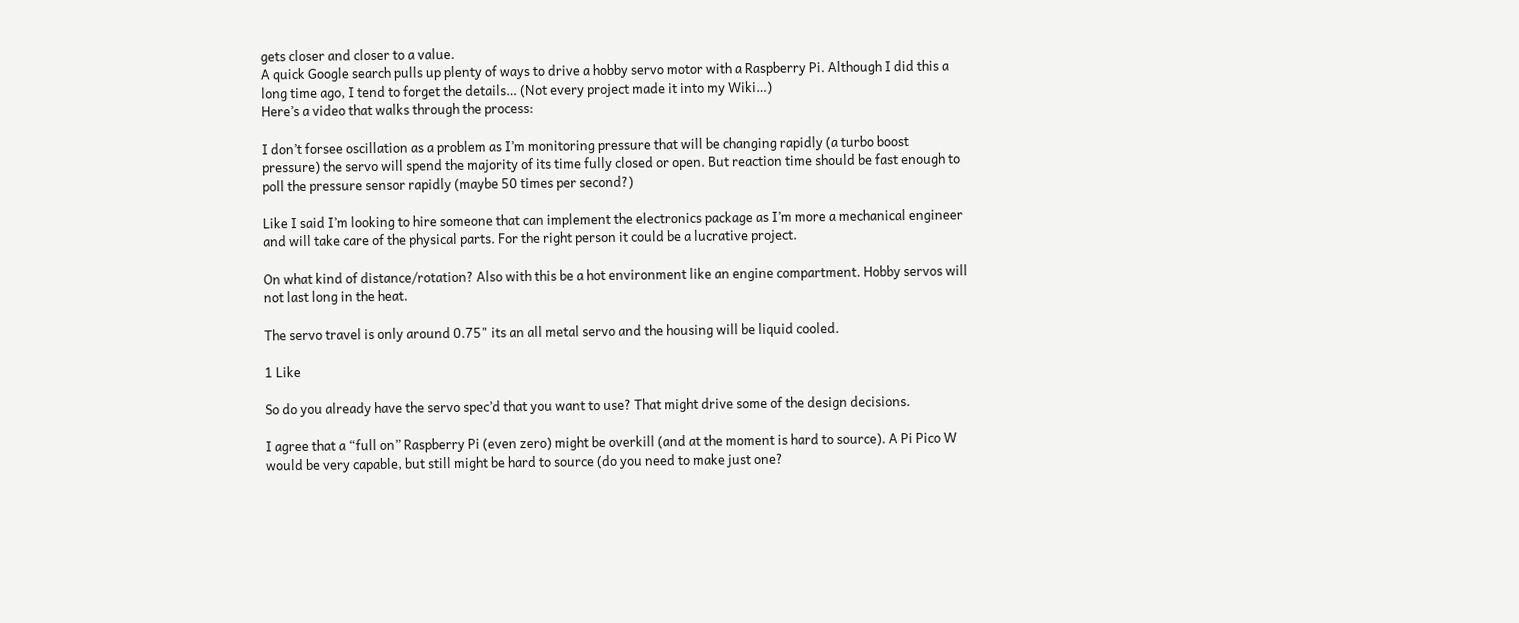gets closer and closer to a value.
A quick Google search pulls up plenty of ways to drive a hobby servo motor with a Raspberry Pi. Although I did this a long time ago, I tend to forget the details… (Not every project made it into my Wiki…)
Here’s a video that walks through the process:

I don’t forsee oscillation as a problem as I’m monitoring pressure that will be changing rapidly (a turbo boost pressure) the servo will spend the majority of its time fully closed or open. But reaction time should be fast enough to poll the pressure sensor rapidly (maybe 50 times per second?)

Like I said I’m looking to hire someone that can implement the electronics package as I’m more a mechanical engineer and will take care of the physical parts. For the right person it could be a lucrative project.

On what kind of distance/rotation? Also with this be a hot environment like an engine compartment. Hobby servos will not last long in the heat.

The servo travel is only around 0.75" its an all metal servo and the housing will be liquid cooled.

1 Like

So do you already have the servo spec’d that you want to use? That might drive some of the design decisions.

I agree that a “full on” Raspberry Pi (even zero) might be overkill (and at the moment is hard to source). A Pi Pico W would be very capable, but still might be hard to source (do you need to make just one?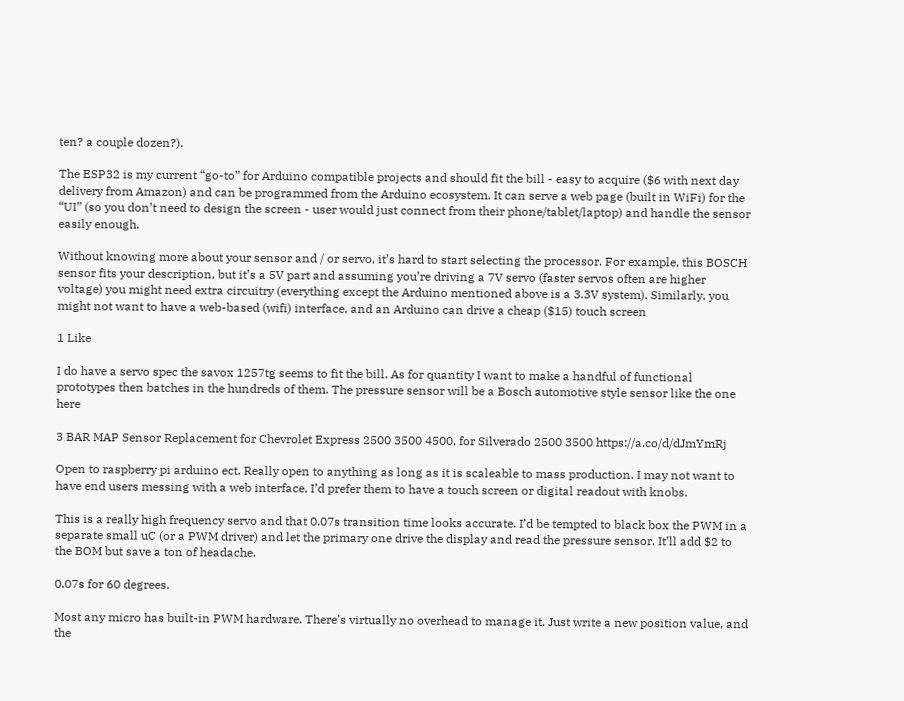ten? a couple dozen?).

The ESP32 is my current “go-to” for Arduino compatible projects and should fit the bill - easy to acquire ($6 with next day delivery from Amazon) and can be programmed from the Arduino ecosystem. It can serve a web page (built in WiFi) for the “UI” (so you don’t need to design the screen - user would just connect from their phone/tablet/laptop) and handle the sensor easily enough.

Without knowing more about your sensor and / or servo, it’s hard to start selecting the processor. For example, this BOSCH sensor fits your description, but it’s a 5V part and assuming you’re driving a 7V servo (faster servos often are higher voltage) you might need extra circuitry (everything except the Arduino mentioned above is a 3.3V system). Similarly, you might not want to have a web-based (wifi) interface, and an Arduino can drive a cheap ($15) touch screen

1 Like

I do have a servo spec the savox 1257tg seems to fit the bill. As for quantity I want to make a handful of functional prototypes then batches in the hundreds of them. The pressure sensor will be a Bosch automotive style sensor like the one here

3 BAR MAP Sensor Replacement for Chevrolet Express 2500 3500 4500, for Silverado 2500 3500 https://a.co/d/dJmYmRj

Open to raspberry pi arduino ect. Really open to anything as long as it is scaleable to mass production. I may not want to have end users messing with a web interface, I’d prefer them to have a touch screen or digital readout with knobs.

This is a really high frequency servo and that 0.07s transition time looks accurate. I’d be tempted to black box the PWM in a separate small uC (or a PWM driver) and let the primary one drive the display and read the pressure sensor. It’ll add $2 to the BOM but save a ton of headache.

0.07s for 60 degrees.

Most any micro has built-in PWM hardware. There’s virtually no overhead to manage it. Just write a new position value, and the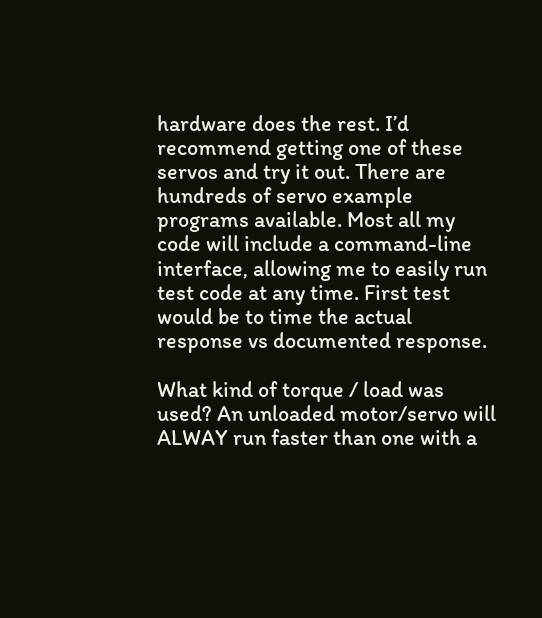hardware does the rest. I’d recommend getting one of these servos and try it out. There are hundreds of servo example programs available. Most all my code will include a command-line interface, allowing me to easily run test code at any time. First test would be to time the actual response vs documented response.

What kind of torque / load was used? An unloaded motor/servo will ALWAY run faster than one with a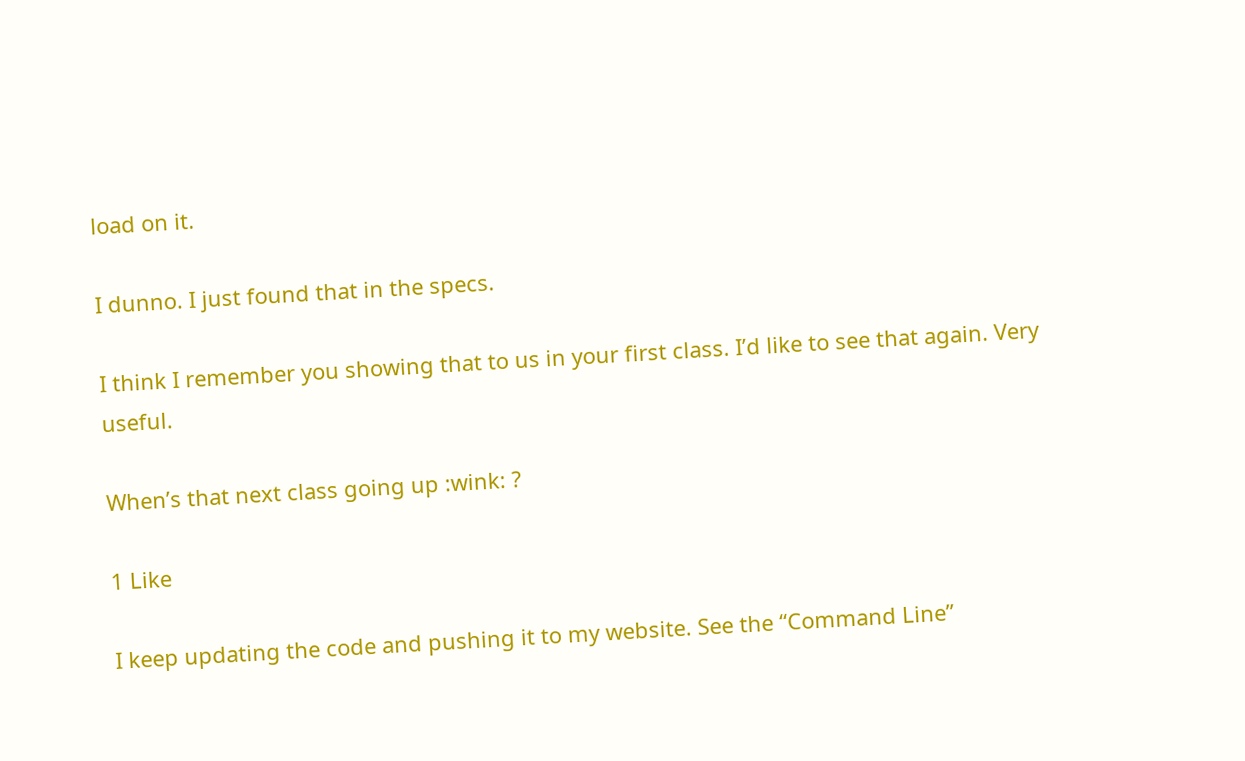load on it.

I dunno. I just found that in the specs.

I think I remember you showing that to us in your first class. I’d like to see that again. Very useful.

When’s that next class going up :wink: ?

1 Like

I keep updating the code and pushing it to my website. See the “Command Line”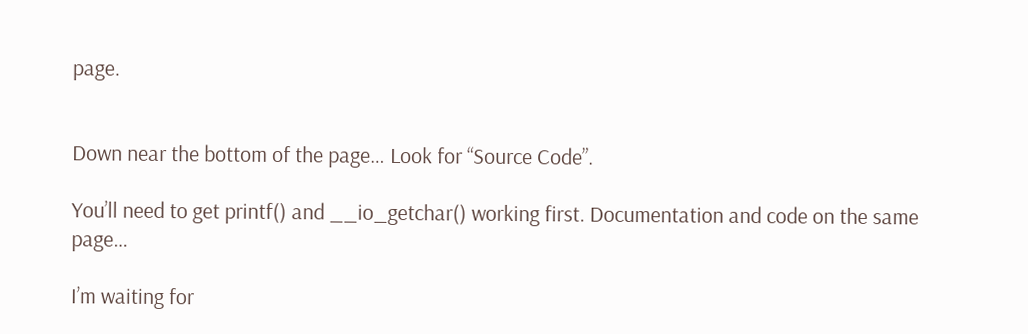page.


Down near the bottom of the page… Look for “Source Code”.

You’ll need to get printf() and __io_getchar() working first. Documentation and code on the same page…

I’m waiting for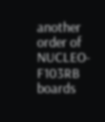another order of NUCLEO-F103RB boards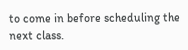to come in before scheduling the next class.